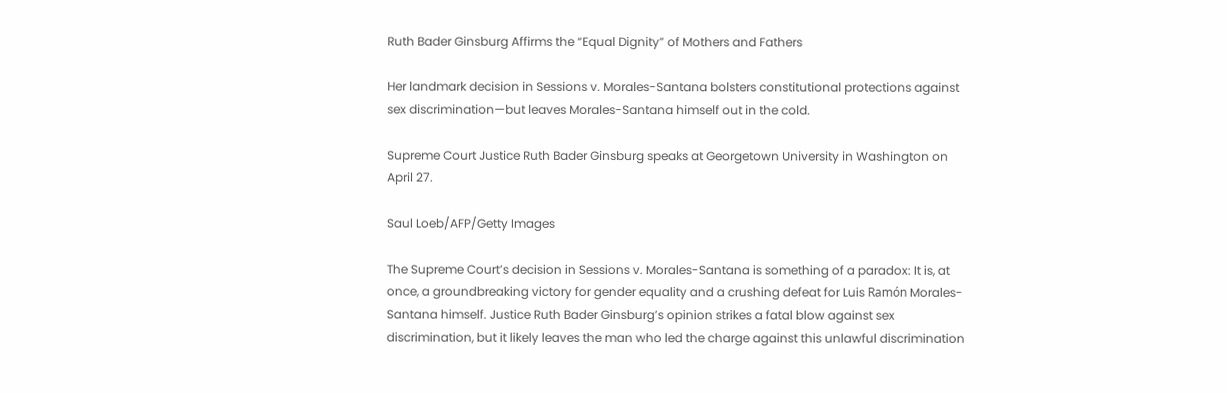Ruth Bader Ginsburg Affirms the “Equal Dignity” of Mothers and Fathers

Her landmark decision in Sessions v. Morales-Santana bolsters constitutional protections against sex discrimination—but leaves Morales-Santana himself out in the cold.

Supreme Court Justice Ruth Bader Ginsburg speaks at Georgetown University in Washington on April 27.

Saul Loeb/AFP/Getty Images

The Supreme Court’s decision in Sessions v. Morales-Santana is something of a paradox: It is, at once, a groundbreaking victory for gender equality and a crushing defeat for Luis Ramón Morales-Santana himself. Justice Ruth Bader Ginsburg’s opinion strikes a fatal blow against sex discrimination, but it likely leaves the man who led the charge against this unlawful discrimination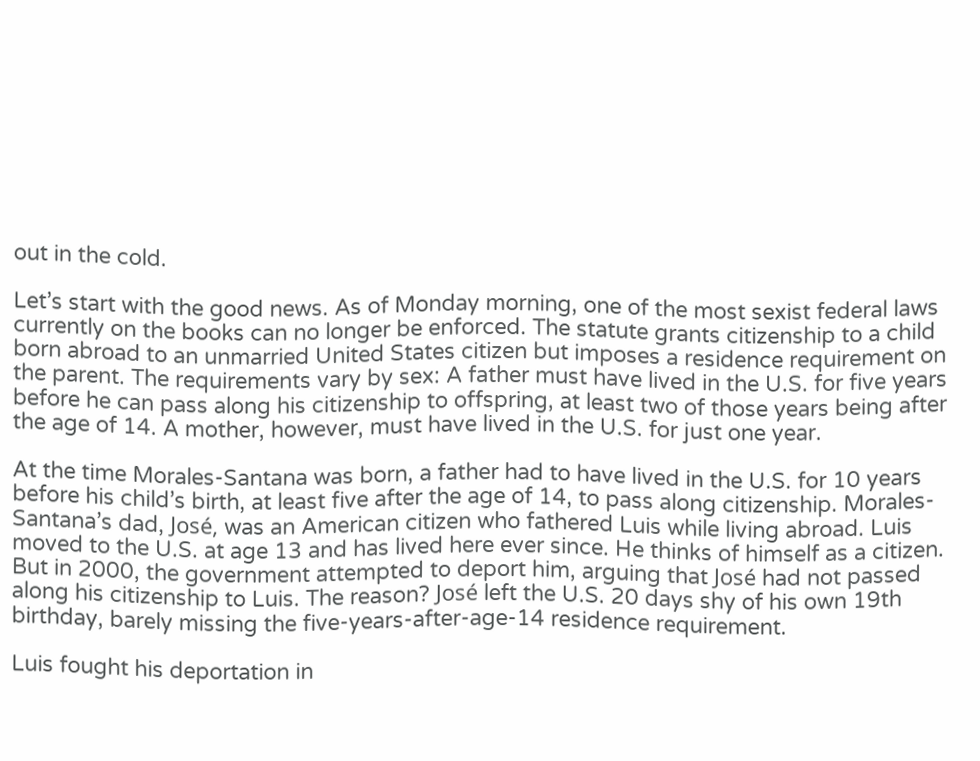out in the cold.

Let’s start with the good news. As of Monday morning, one of the most sexist federal laws currently on the books can no longer be enforced. The statute grants citizenship to a child born abroad to an unmarried United States citizen but imposes a residence requirement on the parent. The requirements vary by sex: A father must have lived in the U.S. for five years before he can pass along his citizenship to offspring, at least two of those years being after the age of 14. A mother, however, must have lived in the U.S. for just one year.

At the time Morales-Santana was born, a father had to have lived in the U.S. for 10 years before his child’s birth, at least five after the age of 14, to pass along citizenship. Morales-Santana’s dad, José, was an American citizen who fathered Luis while living abroad. Luis moved to the U.S. at age 13 and has lived here ever since. He thinks of himself as a citizen. But in 2000, the government attempted to deport him, arguing that José had not passed along his citizenship to Luis. The reason? José left the U.S. 20 days shy of his own 19th birthday, barely missing the five-years-after-age-14 residence requirement.

Luis fought his deportation in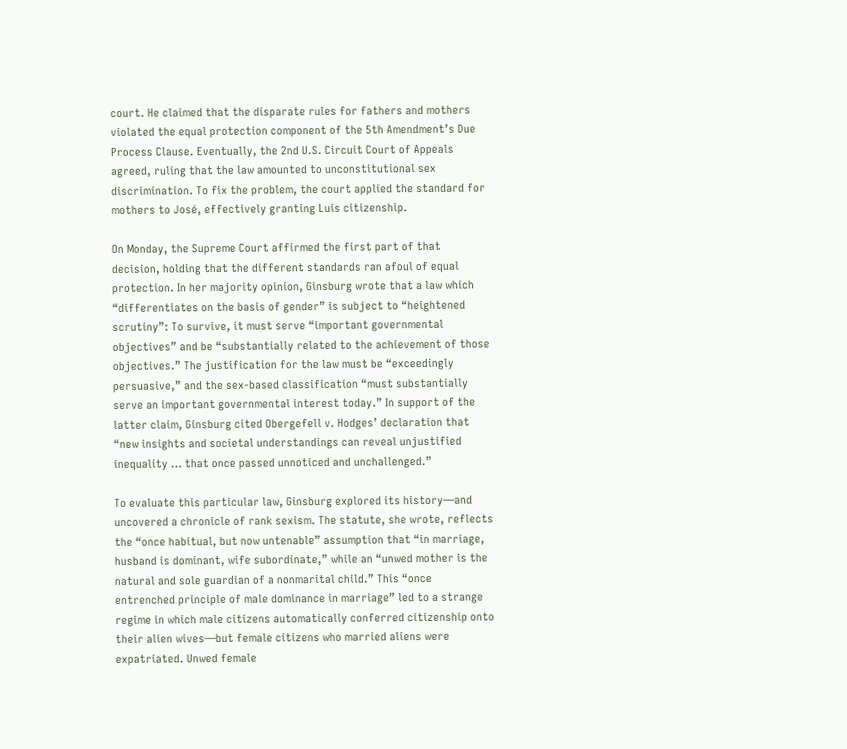court. He claimed that the disparate rules for fathers and mothers violated the equal protection component of the 5th Amendment’s Due Process Clause. Eventually, the 2nd U.S. Circuit Court of Appeals agreed, ruling that the law amounted to unconstitutional sex discrimination. To fix the problem, the court applied the standard for mothers to José, effectively granting Luis citizenship.

On Monday, the Supreme Court affirmed the first part of that decision, holding that the different standards ran afoul of equal protection. In her majority opinion, Ginsburg wrote that a law which “differentiates on the basis of gender” is subject to “heightened scrutiny”: To survive, it must serve “important governmental objectives” and be “substantially related to the achievement of those objectives.” The justification for the law must be “exceedingly persuasive,” and the sex-based classification “must substantially serve an important governmental interest today.” In support of the latter claim, Ginsburg cited Obergefell v. Hodges’ declaration that “new insights and societal understandings can reveal unjustified inequality … that once passed unnoticed and unchallenged.”

To evaluate this particular law, Ginsburg explored its history—and uncovered a chronicle of rank sexism. The statute, she wrote, reflects the “once habitual, but now untenable” assumption that “in marriage, husband is dominant, wife subordinate,” while an “unwed mother is the natural and sole guardian of a nonmarital child.” This “once entrenched principle of male dominance in marriage” led to a strange regime in which male citizens automatically conferred citizenship onto their alien wives—but female citizens who married aliens were expatriated. Unwed female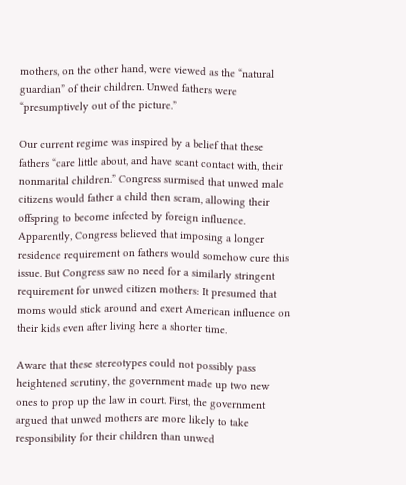mothers, on the other hand, were viewed as the “natural guardian” of their children. Unwed fathers were “presumptively out of the picture.”

Our current regime was inspired by a belief that these fathers “care little about, and have scant contact with, their nonmarital children.” Congress surmised that unwed male citizens would father a child then scram, allowing their offspring to become infected by foreign influence. Apparently, Congress believed that imposing a longer residence requirement on fathers would somehow cure this issue. But Congress saw no need for a similarly stringent requirement for unwed citizen mothers: It presumed that moms would stick around and exert American influence on their kids even after living here a shorter time.

Aware that these stereotypes could not possibly pass heightened scrutiny, the government made up two new ones to prop up the law in court. First, the government argued that unwed mothers are more likely to take responsibility for their children than unwed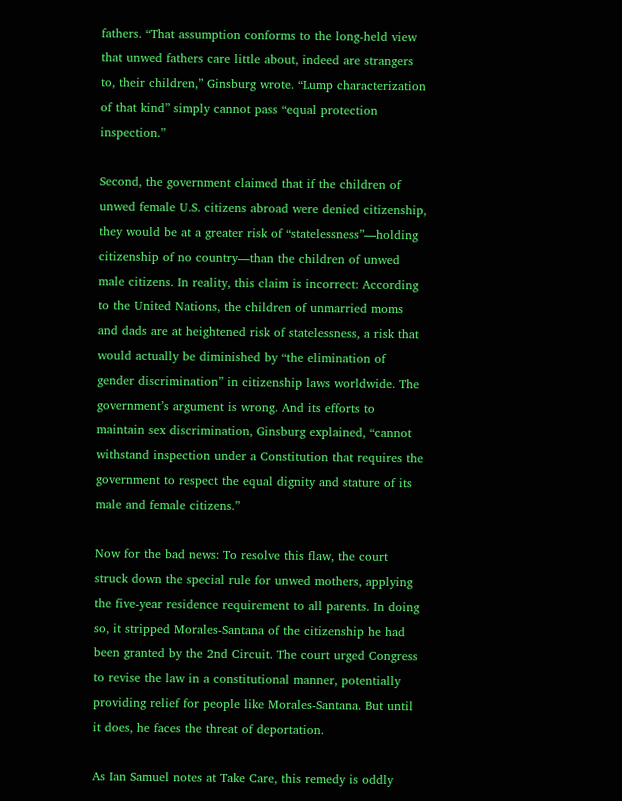fathers. “That assumption conforms to the long-held view that unwed fathers care little about, indeed are strangers to, their children,” Ginsburg wrote. “Lump characterization of that kind” simply cannot pass “equal protection inspection.”

Second, the government claimed that if the children of unwed female U.S. citizens abroad were denied citizenship, they would be at a greater risk of “statelessness”—holding citizenship of no country—than the children of unwed male citizens. In reality, this claim is incorrect: According to the United Nations, the children of unmarried moms and dads are at heightened risk of statelessness, a risk that would actually be diminished by “the elimination of gender discrimination” in citizenship laws worldwide. The government’s argument is wrong. And its efforts to maintain sex discrimination, Ginsburg explained, “cannot withstand inspection under a Constitution that requires the government to respect the equal dignity and stature of its male and female citizens.”

Now for the bad news: To resolve this flaw, the court struck down the special rule for unwed mothers, applying the five-year residence requirement to all parents. In doing so, it stripped Morales-Santana of the citizenship he had been granted by the 2nd Circuit. The court urged Congress to revise the law in a constitutional manner, potentially providing relief for people like Morales-Santana. But until it does, he faces the threat of deportation.

As Ian Samuel notes at Take Care, this remedy is oddly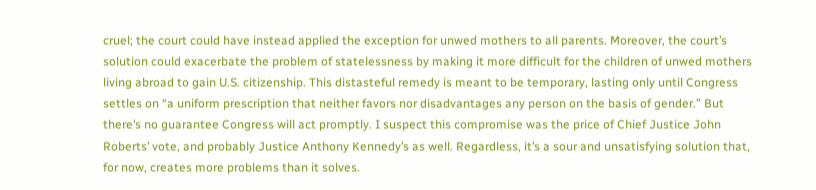cruel; the court could have instead applied the exception for unwed mothers to all parents. Moreover, the court’s solution could exacerbate the problem of statelessness by making it more difficult for the children of unwed mothers living abroad to gain U.S. citizenship. This distasteful remedy is meant to be temporary, lasting only until Congress settles on “a uniform prescription that neither favors nor disadvantages any person on the basis of gender.” But there’s no guarantee Congress will act promptly. I suspect this compromise was the price of Chief Justice John Roberts’ vote, and probably Justice Anthony Kennedy’s as well. Regardless, it’s a sour and unsatisfying solution that, for now, creates more problems than it solves.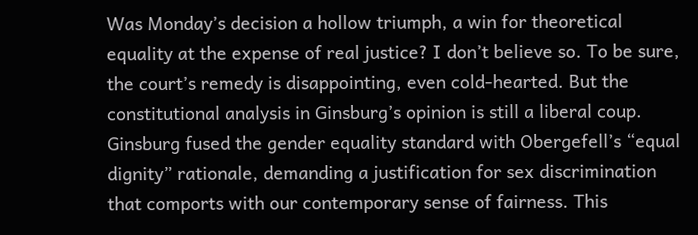Was Monday’s decision a hollow triumph, a win for theoretical equality at the expense of real justice? I don’t believe so. To be sure, the court’s remedy is disappointing, even cold-hearted. But the constitutional analysis in Ginsburg’s opinion is still a liberal coup. Ginsburg fused the gender equality standard with Obergefell’s “equal dignity” rationale, demanding a justification for sex discrimination that comports with our contemporary sense of fairness. This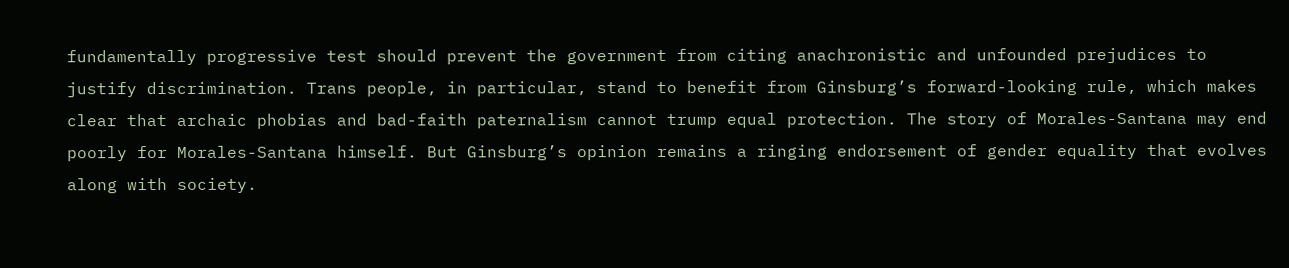fundamentally progressive test should prevent the government from citing anachronistic and unfounded prejudices to justify discrimination. Trans people, in particular, stand to benefit from Ginsburg’s forward-looking rule, which makes clear that archaic phobias and bad-faith paternalism cannot trump equal protection. The story of Morales-Santana may end poorly for Morales-Santana himself. But Ginsburg’s opinion remains a ringing endorsement of gender equality that evolves along with society.